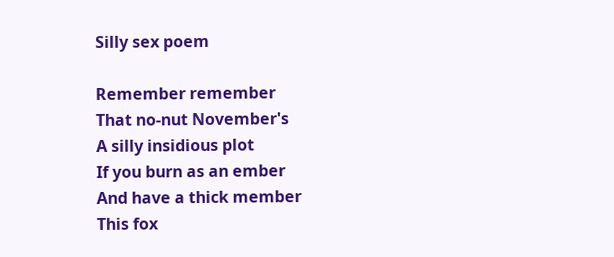Silly sex poem

Remember remember
That no-nut November's
A silly insidious plot
If you burn as an ember
And have a thick member
This fox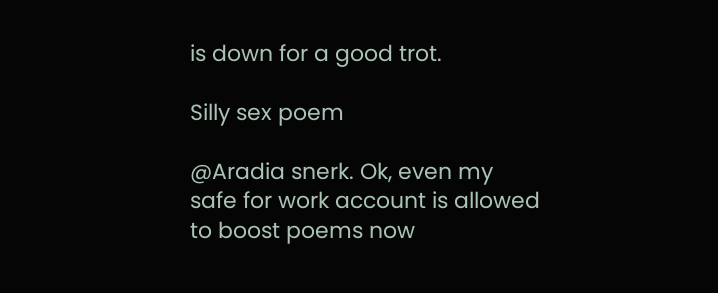is down for a good trot.

Silly sex poem

@Aradia snerk. Ok, even my safe for work account is allowed to boost poems now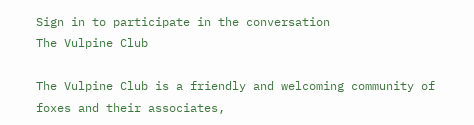Sign in to participate in the conversation
The Vulpine Club

The Vulpine Club is a friendly and welcoming community of foxes and their associates,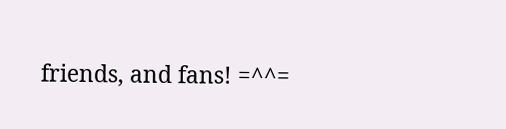friends, and fans! =^^=